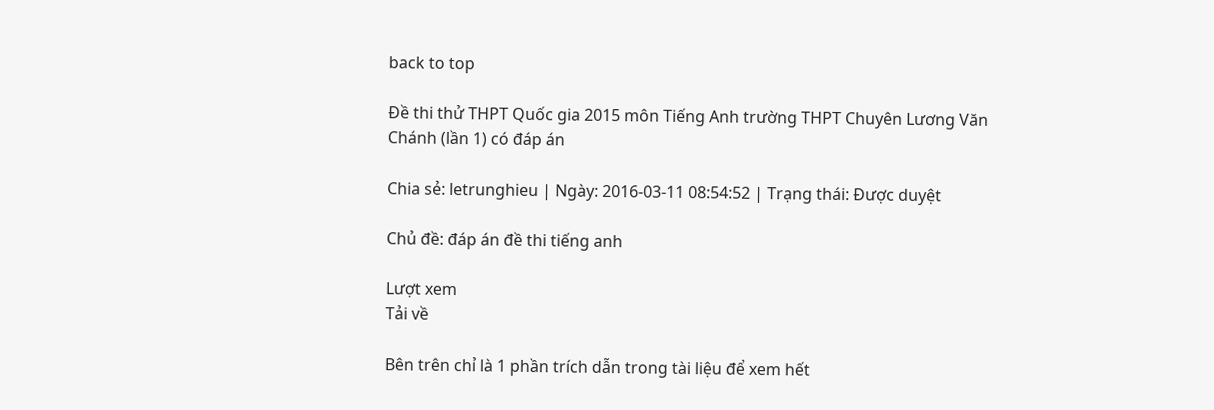back to top

Đề thi thử THPT Quốc gia 2015 môn Tiếng Anh trường THPT Chuyên Lương Văn Chánh (lần 1) có đáp án

Chia sẻ: letrunghieu | Ngày: 2016-03-11 08:54:52 | Trạng thái: Được duyệt

Chủ đề: đáp án đề thi tiếng anh

Lượt xem
Tải về

Bên trên chỉ là 1 phần trích dẫn trong tài liệu để xem hết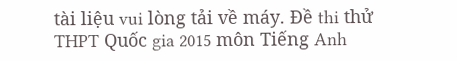tài liệu vui lòng tải về máy. Đề thi thử THPT Quốc gia 2015 môn Tiếng Anh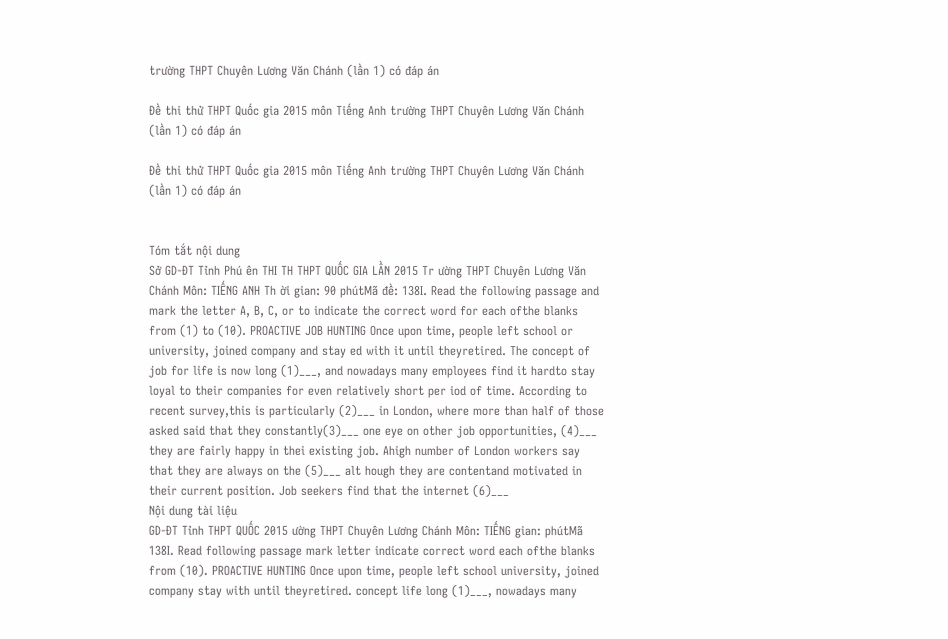trường THPT Chuyên Lương Văn Chánh (lần 1) có đáp án

Đề thi thử THPT Quốc gia 2015 môn Tiếng Anh trường THPT Chuyên Lương Văn Chánh (lần 1) có đáp án

Đề thi thử THPT Quốc gia 2015 môn Tiếng Anh trường THPT Chuyên Lương Văn Chánh (lần 1) có đáp án


Tóm tắt nội dung
Sở GD-ĐT Tỉnh Phú ên THI TH THPT QUỐC GIA LẦN 2015 Tr ường THPT Chuyên Lương Văn Chánh Môn: TIẾNG ANH Th ời gian: 90 phútMã đề: 138I. Read the following passage and mark the letter A, B, C, or to indicate the correct word for each ofthe blanks from (1) to (10). PROACTIVE JOB HUNTING Once upon time, people left school or university, joined company and stay ed with it until theyretired. The concept of job for life is now long (1)___, and nowadays many employees find it hardto stay loyal to their companies for even relatively short per iod of time. According to recent survey,this is particularly (2)___ in London, where more than half of those asked said that they constantly(3)___ one eye on other job opportunities, (4)___ they are fairly happy in thei existing job. Ahigh number of London workers say that they are always on the (5)___ alt hough they are contentand motivated in their current position. Job seekers find that the internet (6)___
Nội dung tài liệu
GD-ĐT Tỉnh THPT QUỐC 2015 ường THPT Chuyên Lương Chánh Môn: TIẾNG gian: phútMã 138I. Read following passage mark letter indicate correct word each ofthe blanks from (10). PROACTIVE HUNTING Once upon time, people left school university, joined company stay with until theyretired. concept life long (1)___, nowadays many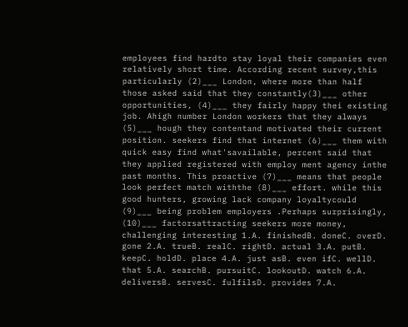employees find hardto stay loyal their companies even relatively short time. According recent survey,this particularly (2)___ London, where more than half those asked said that they constantly(3)___ other opportunities, (4)___ they fairly happy thei existing job. Ahigh number London workers that they always (5)___ hough they contentand motivated their current position. seekers find that internet (6)___ them with quick easy find what'savailable, percent said that they applied registered with employ ment agency inthe past months. This proactive (7)___ means that people look perfect match withthe (8)___ effort. while this good hunters, growing lack company loyaltycould (9)___ being problem employers .Perhaps surprisingly, (10)___ factorsattracting seekers more money, challenging interesting 1.A. finishedB. doneC. overD. gone 2.A. trueB. realC. rightD. actual 3.A. putB. keepC. holdD. place 4.A. just asB. even ifC. wellD. that 5.A. searchB. pursuitC. lookoutD. watch 6.A. deliversB. servesC. fulfilsD. provides 7.A.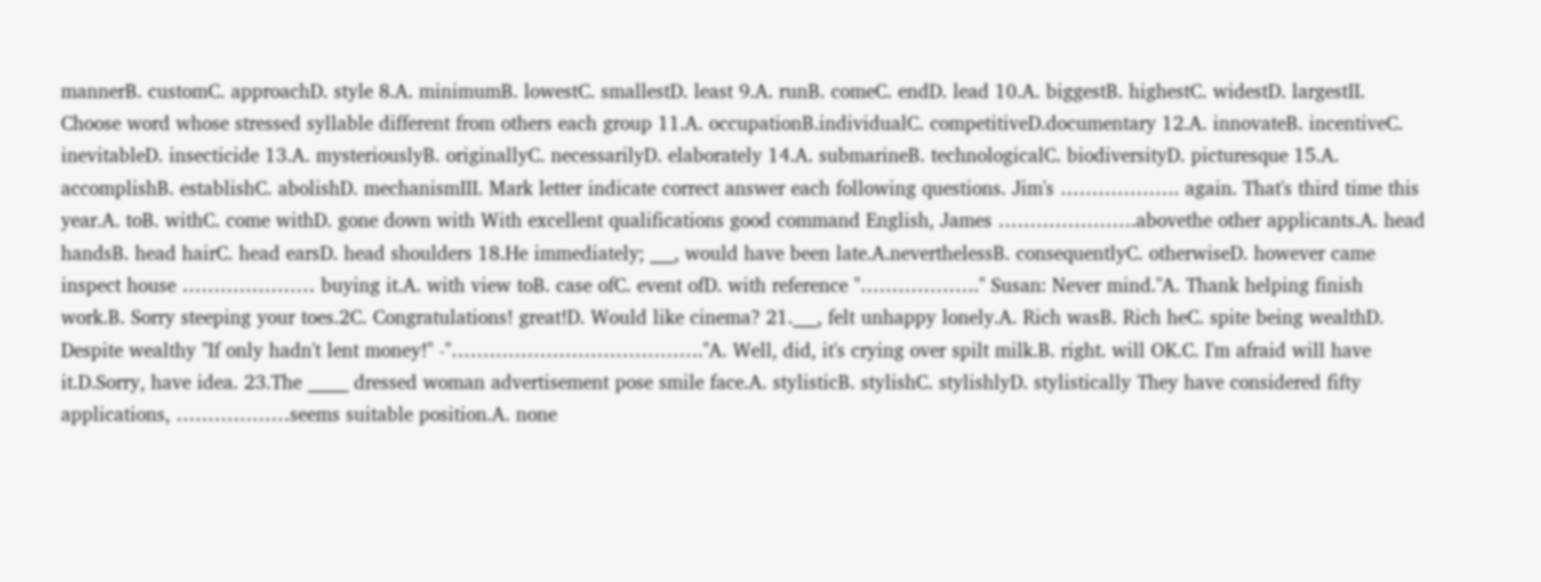mannerB. customC. approachD. style 8.A. minimumB. lowestC. smallestD. least 9.A. runB. comeC. endD. lead 10.A. biggestB. highestC. widestD. largestII. Choose word whose stressed syllable different from others each group 11.A. occupationB.individualC. competitiveD.documentary 12.A. innovateB. incentiveC. inevitableD. insecticide 13.A. mysteriouslyB. originallyC. necessarilyD. elaborately 14.A. submarineB. technologicalC. biodiversityD. picturesque 15.A. accomplishB. establishC. abolishD. mechanismIII. Mark letter indicate correct answer each following questions. Jim's ………………. again. That's third time this year.A. toB. withC. come withD. gone down with With excellent qualifications good command English, James ………………….abovethe other applicants.A. head handsB. head hairC. head earsD. head shoulders 18.He immediately; ___, would have been late.A.neverthelessB. consequentlyC. otherwiseD. however came inspect house ………………… buying it.A. with view toB. case ofC. event ofD. with reference "………………." Susan: Never mind."A. Thank helping finish work.B. Sorry steeping your toes.2C. Congratulations! great!D. Would like cinema? 21.___, felt unhappy lonely.A. Rich wasB. Rich heC. spite being wealthD. Despite wealthy "If only hadn't lent money!" -"…………………………………."A. Well, did, it's crying over spilt milk.B. right. will OK.C. I'm afraid will have it.D.Sorry, have idea. 23.The _____ dressed woman advertisement pose smile face.A. stylisticB. stylishC. stylishlyD. stylistically They have considered fifty applications, ………………seems suitable position.A. none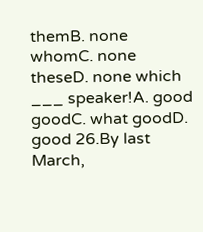themB. none whomC. none theseD. none which ___ speaker!A. good goodC. what goodD. good 26.By last March,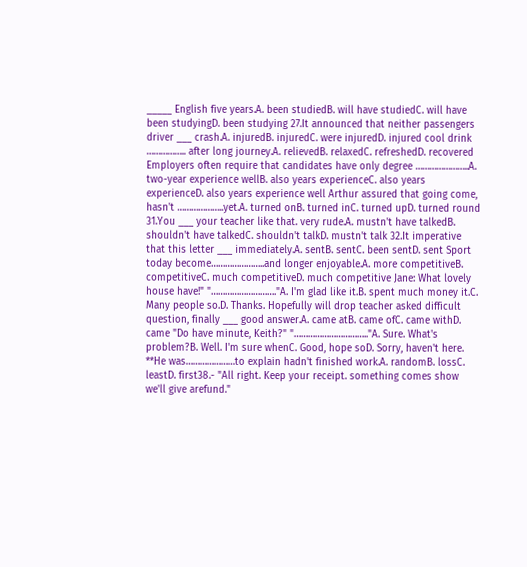_____ English five years.A. been studiedB. will have studiedC. will have been studyingD. been studying 27.It announced that neither passengers driver ___ crash.A. injuredB. injuredC. were injuredD. injured cool drink …………….. after long journey.A. relievedB. relaxedC. refreshedD. recovered Employers often require that candidates have only degree …………………..A. two-year experience wellB. also years experienceC. also years experienceD. also years experience well Arthur assured that going come, hasn't ………………..yet.A. turned onB. turned inC. turned upD. turned round 31.You ___ your teacher like that. very rude.A. mustn't have talkedB. shouldn't have talkedC. shouldn't talkD. mustn't talk 32.It imperative that this letter ___ immediately.A. sentB. sentC. been sentD. sent Sport today become…………………..and longer enjoyable.A. more competitiveB. competitiveC. much competitiveD. much competitive Jane: What lovely house have!" "………………………."A. I'm glad like it.B. spent much money it.C. Many people so.D. Thanks. Hopefully will drop teacher asked difficult question, finally ___ good answer.A. came atB. came ofC. came withD. came "Do have minute, Keith?" "………………………….."A. Sure. What's problem?B. Well. I'm sure whenC. Good, hope soD. Sorry, haven't here. **He was…………………to explain hadn't finished work.A. randomB. lossC. leastD. first38.- "All right. Keep your receipt. something comes show we'll give arefund."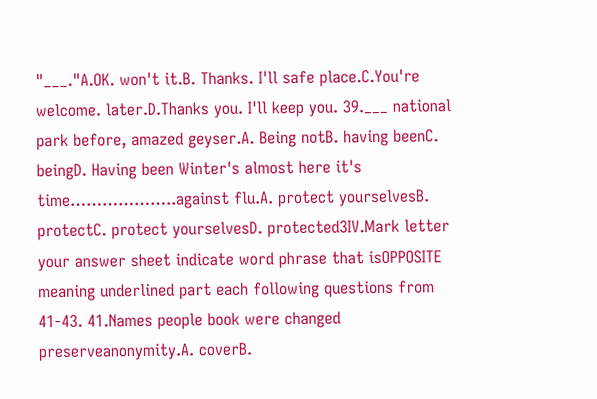"___."A.OK. won't it.B. Thanks. I'll safe place.C.You're welcome. later.D.Thanks you. I'll keep you. 39.___ national park before, amazed geyser.A. Being notB. having beenC. beingD. Having been Winter's almost here it's time………………..against flu.A. protect yourselvesB. protectC. protect yourselvesD. protected3IV.Mark letter your answer sheet indicate word phrase that isOPPOSITE meaning underlined part each following questions from 41-43. 41.Names people book were changed preserveanonymity.A. coverB.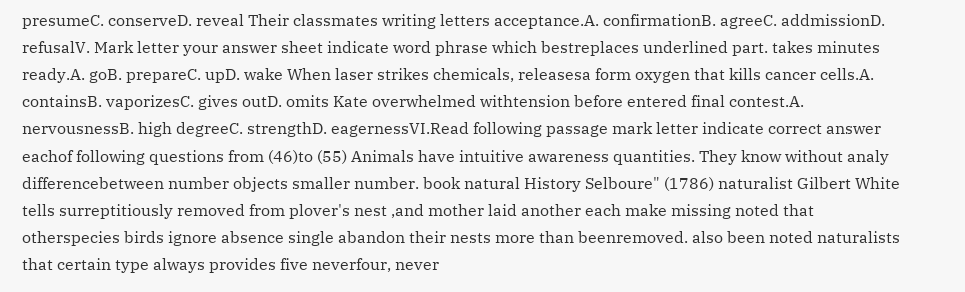presumeC. conserveD. reveal Their classmates writing letters acceptance.A. confirmationB. agreeC. addmissionD. refusalV. Mark letter your answer sheet indicate word phrase which bestreplaces underlined part. takes minutes ready.A. goB. prepareC. upD. wake When laser strikes chemicals, releasesa form oxygen that kills cancer cells.A. containsB. vaporizesC. gives outD. omits Kate overwhelmed withtension before entered final contest.A. nervousnessB. high degreeC. strengthD. eagernessVI.Read following passage mark letter indicate correct answer eachof following questions from (46)to (55) Animals have intuitive awareness quantities. They know without analy differencebetween number objects smaller number. book natural History Selboure" (1786) naturalist Gilbert White tells surreptitiously removed from plover's nest ,and mother laid another each make missing noted that otherspecies birds ignore absence single abandon their nests more than beenremoved. also been noted naturalists that certain type always provides five neverfour, never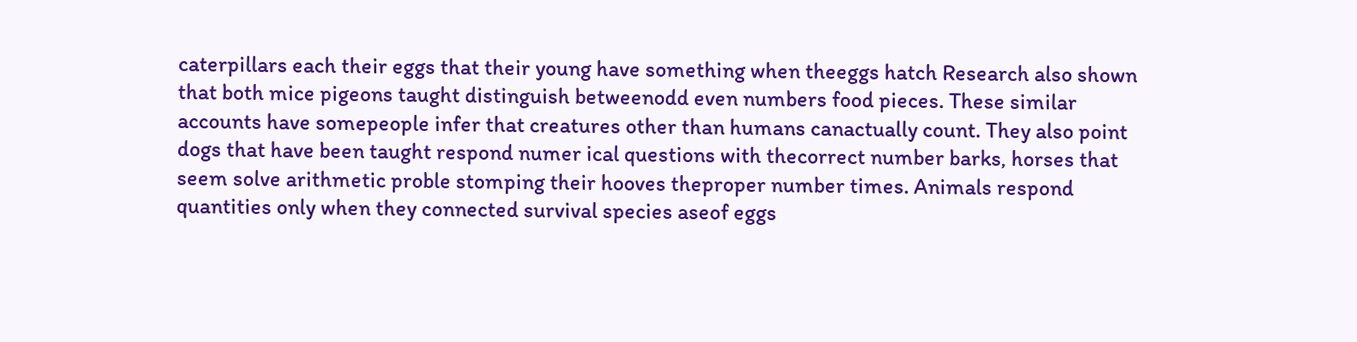caterpillars each their eggs that their young have something when theeggs hatch Research also shown that both mice pigeons taught distinguish betweenodd even numbers food pieces. These similar accounts have somepeople infer that creatures other than humans canactually count. They also point dogs that have been taught respond numer ical questions with thecorrect number barks, horses that seem solve arithmetic proble stomping their hooves theproper number times. Animals respond quantities only when they connected survival species aseof eggs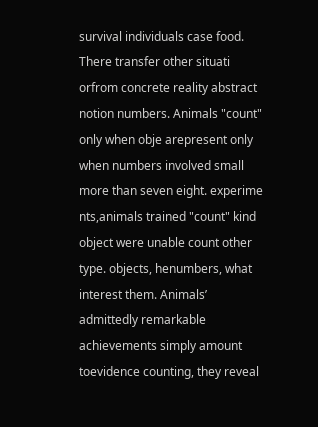survival individuals case food. There transfer other situati orfrom concrete reality abstract notion numbers. Animals "count" only when obje arepresent only when numbers involved small more than seven eight. experime nts,animals trained "count" kind object were unable count other type. objects, henumbers, what interest them. Animals’ admittedly remarkable achievements simply amount toevidence counting, they reveal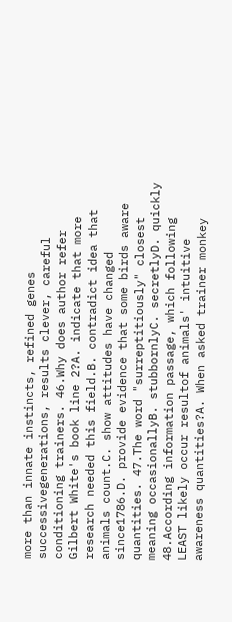more than innate instincts, refined genes successivegenerations, results clever, careful conditioning trainers. 46.Why does author refer Gilbert White's book line 2?A. indicate that more research needed this field.B. contradict idea that animals count.C. show attitudes have changed since1786.D. provide evidence that some birds aware quantities. 47.The word "surreptitiously" closest meaning occasionallyB. stubbornlyC. secretlyD. quickly 48.According information passage, which following LEAST likely occur resultof animals' intuitive awareness quantities?A. When asked trainer monkey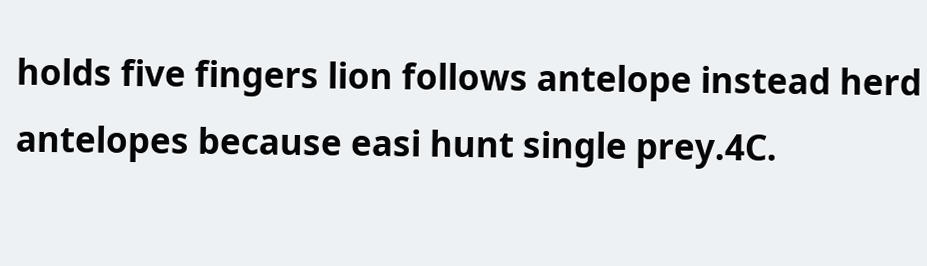holds five fingers lion follows antelope instead herd antelopes because easi hunt single prey.4C.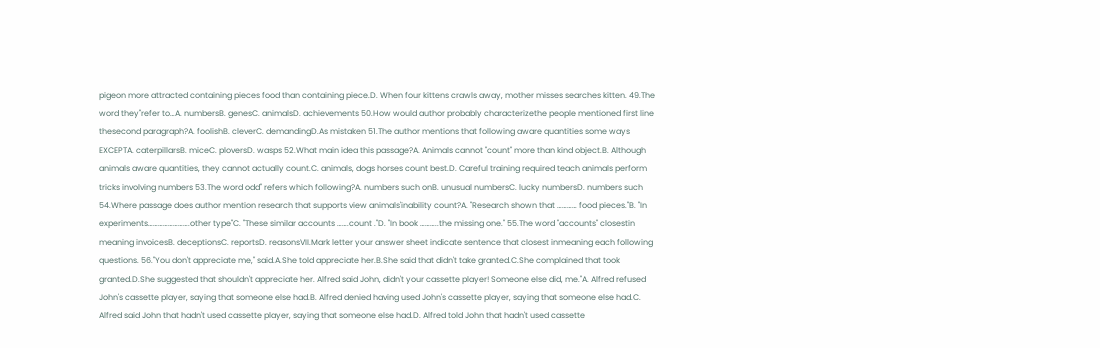pigeon more attracted containing pieces food than containing piece.D. When four kittens crawls away, mother misses searches kitten. 49.The word they"refer to…A. numbersB. genesC. animalsD. achievements 50.How would author probably characterizethe people mentioned first line thesecond paragraph?A. foolishB. cleverC. demandingD.As mistaken 51.The author mentions that following aware quantities some ways EXCEPTA. caterpillarsB. miceC. ploversD. wasps 52.What main idea this passage?A. Animals cannot "count" more than kind object.B. Although animals aware quantities, they cannot actually count.C. animals, dogs horses count best.D. Careful training required teach animals perform tricks involving numbers 53.The word odd" refers which following?A. numbers such onB. unusual numbersC. lucky numbersD. numbers such 54.Where passage does author mention research that supports view animals'inability count?A. "Research shown that ………… food pieces."B. "In experiments…………………….other type"C. "These similar accounts …….count ."D. "In book ………..the missing one." 55.The word "accounts" closestin meaning invoicesB. deceptionsC. reportsD. reasonsVII.Mark letter your answer sheet indicate sentence that closest inmeaning each following questions. 56."You don't appreciate me," said.A.She told appreciate her.B.She said that didn't take granted.C.She complained that took granted.D.She suggested that shouldn't appreciate her. Alfred said John, didn't your cassette player! Someone else did, me."A. Alfred refused John's cassette player, saying that someone else had.B. Alfred denied having used John's cassette player, saying that someone else had.C. Alfred said John that hadn't used cassette player, saying that someone else had.D. Alfred told John that hadn't used cassette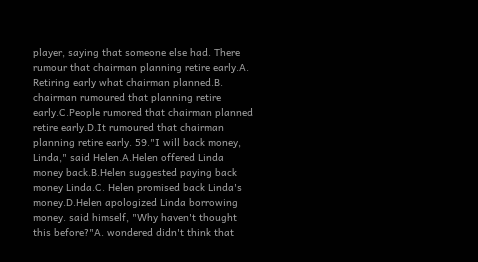player, saying that someone else had. There rumour that chairman planning retire early.A. Retiring early what chairman planned.B. chairman rumoured that planning retire early.C.People rumored that chairman planned retire early.D.It rumoured that chairman planning retire early. 59."I will back money, Linda," said Helen.A.Helen offered Linda money back.B.Helen suggested paying back money Linda.C. Helen promised back Linda's money.D.Helen apologized Linda borrowing money. said himself, "Why haven't thought this before?"A. wondered didn't think that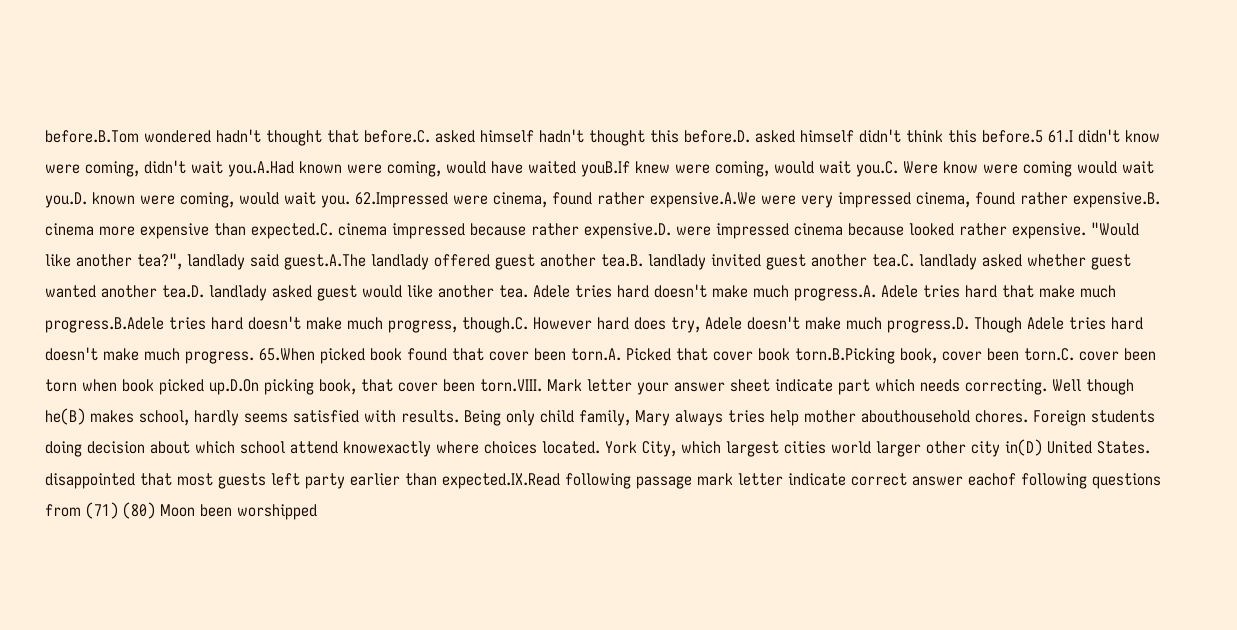before.B.Tom wondered hadn't thought that before.C. asked himself hadn't thought this before.D. asked himself didn't think this before.5 61.I didn't know were coming, didn't wait you.A.Had known were coming, would have waited youB.If knew were coming, would wait you.C. Were know were coming would wait you.D. known were coming, would wait you. 62.Impressed were cinema, found rather expensive.A.We were very impressed cinema, found rather expensive.B. cinema more expensive than expected.C. cinema impressed because rather expensive.D. were impressed cinema because looked rather expensive. "Would like another tea?", landlady said guest.A.The landlady offered guest another tea.B. landlady invited guest another tea.C. landlady asked whether guest wanted another tea.D. landlady asked guest would like another tea. Adele tries hard doesn't make much progress.A. Adele tries hard that make much progress.B.Adele tries hard doesn't make much progress, though.C. However hard does try, Adele doesn't make much progress.D. Though Adele tries hard doesn't make much progress. 65.When picked book found that cover been torn.A. Picked that cover book torn.B.Picking book, cover been torn.C. cover been torn when book picked up.D.On picking book, that cover been torn.VIII. Mark letter your answer sheet indicate part which needs correcting. Well though he(B) makes school, hardly seems satisfied with results. Being only child family, Mary always tries help mother abouthousehold chores. Foreign students doing decision about which school attend knowexactly where choices located. York City, which largest cities world larger other city in(D) United States. disappointed that most guests left party earlier than expected.IX.Read following passage mark letter indicate correct answer eachof following questions from (71) (80) Moon been worshipped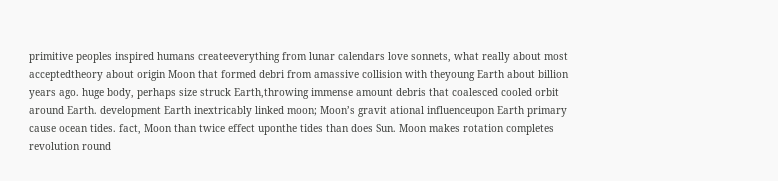primitive peoples inspired humans createeverything from lunar calendars love sonnets, what really about most acceptedtheory about origin Moon that formed debri from amassive collision with theyoung Earth about billion years ago. huge body, perhaps size struck Earth,throwing immense amount debris that coalesced cooled orbit around Earth. development Earth inextricably linked moon; Moon’s gravit ational influenceupon Earth primary cause ocean tides. fact, Moon than twice effect uponthe tides than does Sun. Moon makes rotation completes revolution round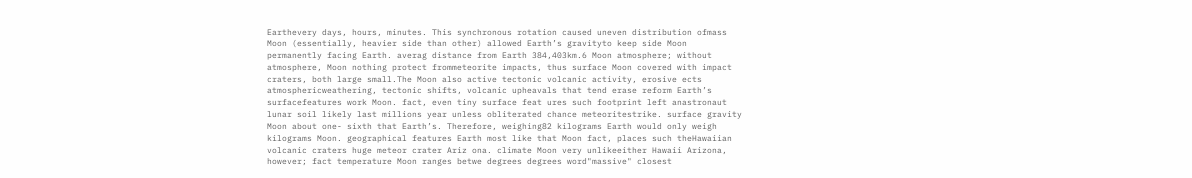Earthevery days, hours, minutes. This synchronous rotation caused uneven distribution ofmass Moon (essentially, heavier side than other) allowed Earth’s gravityto keep side Moon permanently facing Earth. averag distance from Earth 384,403km.6 Moon atmosphere; without atmosphere, Moon nothing protect frommeteorite impacts, thus surface Moon covered with impact craters, both large small.The Moon also active tectonic volcanic activity, erosive ects atmosphericweathering, tectonic shifts, volcanic upheavals that tend erase reform Earth’s surfacefeatures work Moon. fact, even tiny surface feat ures such footprint left anastronaut lunar soil likely last millions year unless obliterated chance meteoritestrike. surface gravity Moon about one- sixth that Earth’s. Therefore, weighing82 kilograms Earth would only weigh kilograms Moon. geographical features Earth most like that Moon fact, places such theHawaiian volcanic craters huge meteor crater Ariz ona. climate Moon very unlikeeither Hawaii Arizona, however; fact temperature Moon ranges betwe degrees degrees word"massive" closest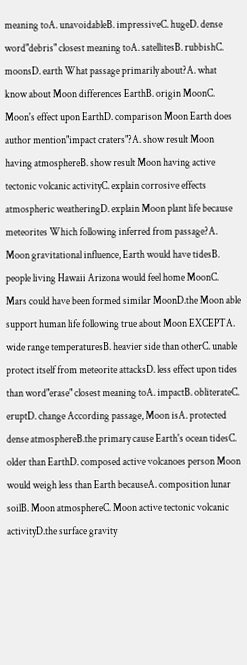meaning toA. unavoidableB. impressiveC. hugeD. dense word"debris" closest meaning toA. satellitesB. rubbishC. moonsD. earth What passage primarily about?A. what know about Moon differences EarthB. origin MoonC. Moon's effect upon EarthD. comparison Moon Earth does author mention"impact craters"?A. show result Moon having atmosphereB. show result Moon having active tectonic volcanic activityC. explain corrosive effects atmospheric weatheringD. explain Moon plant life because meteorites Which following inferred from passage?A. Moon gravitational influence, Earth would have tidesB. people living Hawaii Arizona would feel home MoonC. Mars could have been formed similar MoonD.the Moon able support human life following true about Moon EXCEPTA. wide range temperaturesB. heavier side than otherC. unable protect itself from meteorite attacksD. less effect upon tides than word"erase" closest meaning toA. impactB. obliterateC. eruptD. change According passage, Moon isA. protected dense atmosphereB.the primary cause Earth's ocean tidesC. older than EarthD. composed active volcanoes person Moon would weigh less than Earth becauseA. composition lunar soilB. Moon atmosphereC. Moon active tectonic volcanic activityD.the surface gravity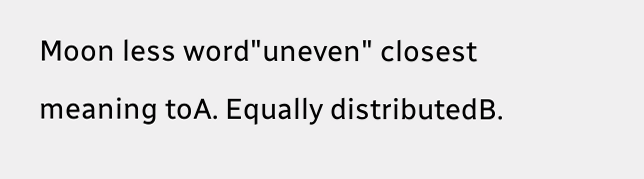Moon less word"uneven" closest meaning toA. Equally distributedB.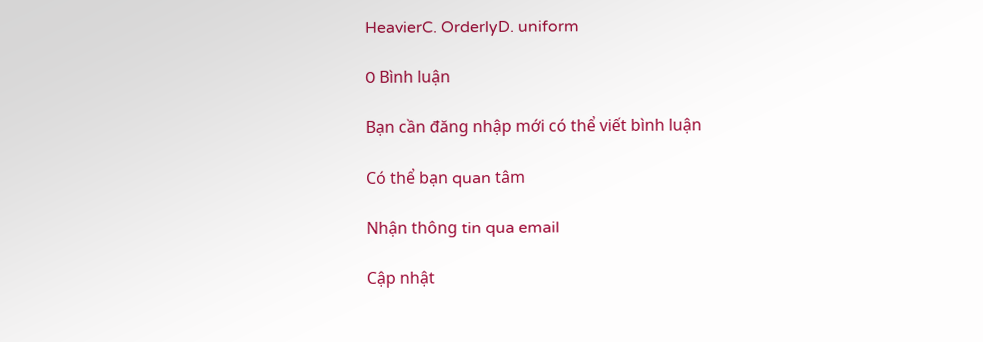HeavierC. OrderlyD. uniform

0 Bình luận

Bạn cần đăng nhập mới có thể viết bình luận

Có thể bạn quan tâm

Nhận thông tin qua email

Cập nhật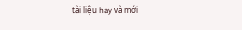tài liệu hay và mới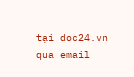tại doc24.vn qua email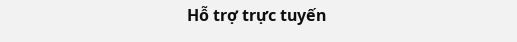Hỗ trợ trực tuyến